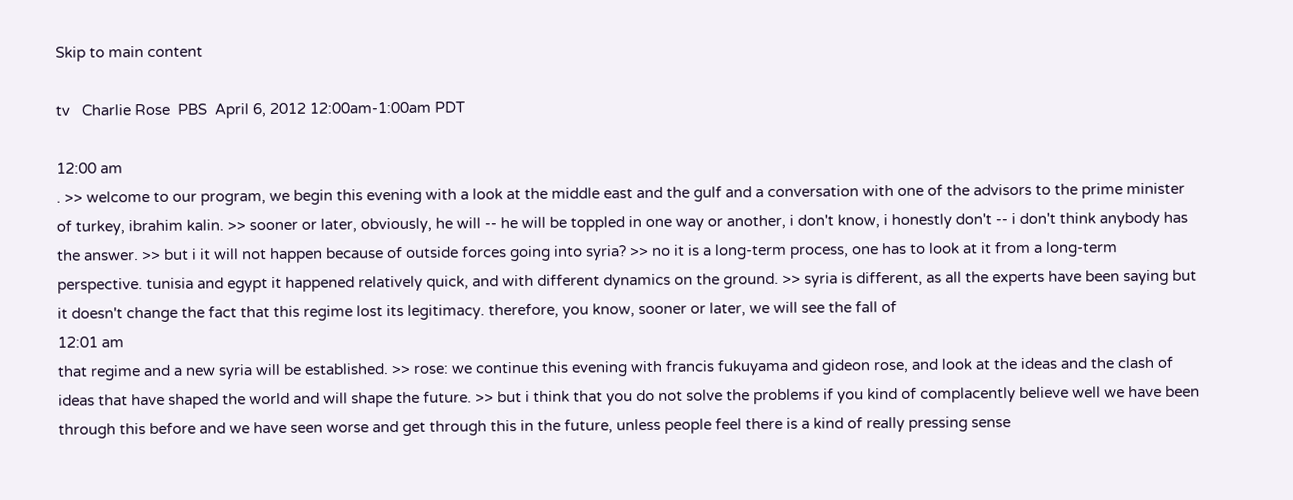Skip to main content

tv   Charlie Rose  PBS  April 6, 2012 12:00am-1:00am PDT

12:00 am
. >> welcome to our program, we begin this evening with a look at the middle east and the gulf and a conversation with one of the advisors to the prime minister of turkey, ibrahim kalin. >> sooner or later, obviously, he will -- he will be toppled in one way or another, i don't know, i honestly don't -- i don't think anybody has the answer. >> but i it will not happen because of outside forces going into syria? >> no it is a long-term process, one has to look at it from a long-term perspective. tunisia and egypt it happened relatively quick, and with different dynamics on the ground. >> syria is different, as all the experts have been saying but it doesn't change the fact that this regime lost its legitimacy. therefore, you know, sooner or later, we will see the fall of
12:01 am
that regime and a new syria will be established. >> rose: we continue this evening with francis fukuyama and gideon rose, and look at the ideas and the clash of ideas that have shaped the world and will shape the future. >> but i think that you do not solve the problems if you kind of complacently believe well we have been through this before and we have seen worse and get through this in the future, unless people feel there is a kind of really pressing sense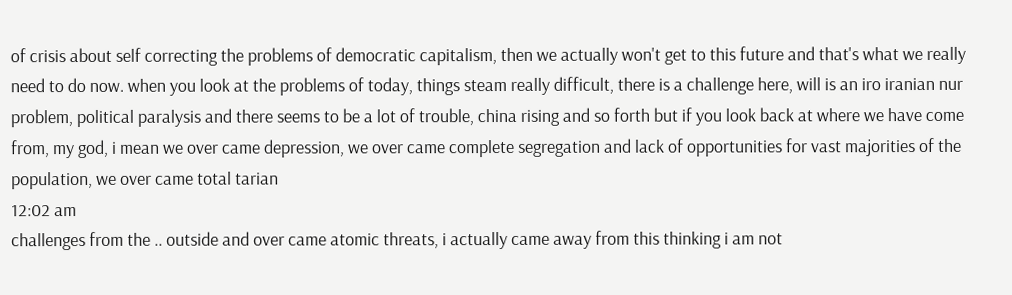of crisis about self correcting the problems of democratic capitalism, then we actually won't get to this future and that's what we really need to do now. when you look at the problems of today, things steam really difficult, there is a challenge here, will is an iro iranian nur problem, political paralysis and there seems to be a lot of trouble, china rising and so forth but if you look back at where we have come from, my god, i mean we over came depression, we over came complete segregation and lack of opportunities for vast majorities of the population, we over came total tarian
12:02 am
challenges from the .. outside and over came atomic threats, i actually came away from this thinking i am not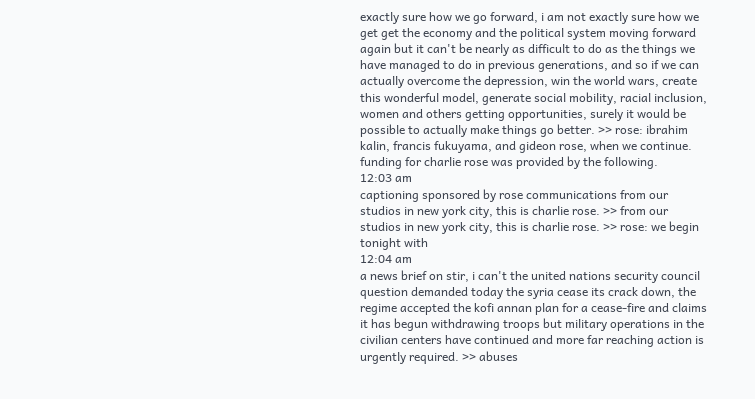exactly sure how we go forward, i am not exactly sure how we get get the economy and the political system moving forward again but it can't be nearly as difficult to do as the things we have managed to do in previous generations, and so if we can actually overcome the depression, win the world wars, create this wonderful model, generate social mobility, racial inclusion, women and others getting opportunities, surely it would be possible to actually make things go better. >> rose: ibrahim kalin, francis fukuyama, and gideon rose, when we continue. funding for charlie rose was provided by the following.
12:03 am
captioning sponsored by rose communications from our studios in new york city, this is charlie rose. >> from our studios in new york city, this is charlie rose. >> rose: we begin tonight with
12:04 am
a news brief on stir, i can't the united nations security council question demanded today the syria cease its crack down, the regime accepted the kofi annan plan for a cease-fire and claims it has begun withdrawing troops but military operations in the civilian centers have continued and more far reaching action is urgently required. >> abuses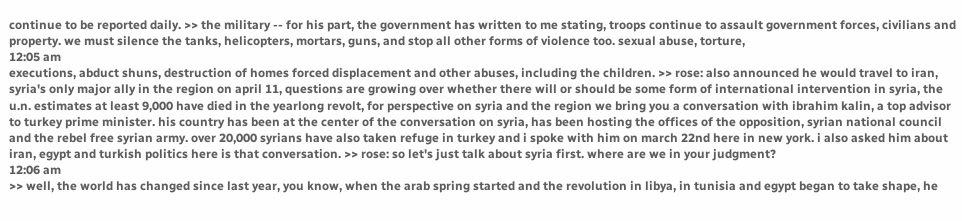continue to be reported daily. >> the military -- for his part, the government has written to me stating, troops continue to assault government forces, civilians and property. we must silence the tanks, helicopters, mortars, guns, and stop all other forms of violence too. sexual abuse, torture,
12:05 am
executions, abduct shuns, destruction of homes forced displacement and other abuses, including the children. >> rose: also announced he would travel to iran, syria's only major ally in the region on april 11, questions are growing over whether there will or should be some form of international intervention in syria, the u.n. estimates at least 9,000 have died in the yearlong revolt, for perspective on syria and the region we bring you a conversation with ibrahim kalin, a top advisor to turkey prime minister. his country has been at the center of the conversation on syria, has been hosting the offices of the opposition, syrian national council and the rebel free syrian army. over 20,000 syrians have also taken refuge in turkey and i spoke with him on march 22nd here in new york. i also asked him about iran, egypt and turkish politics here is that conversation. >> rose: so let's just talk about syria first. where are we in your judgment?
12:06 am
>> well, the world has changed since last year, you know, when the arab spring started and the revolution in libya, in tunisia and egypt began to take shape, he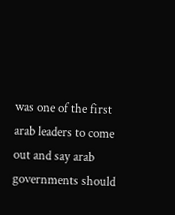was one of the first arab leaders to come out and say arab governments should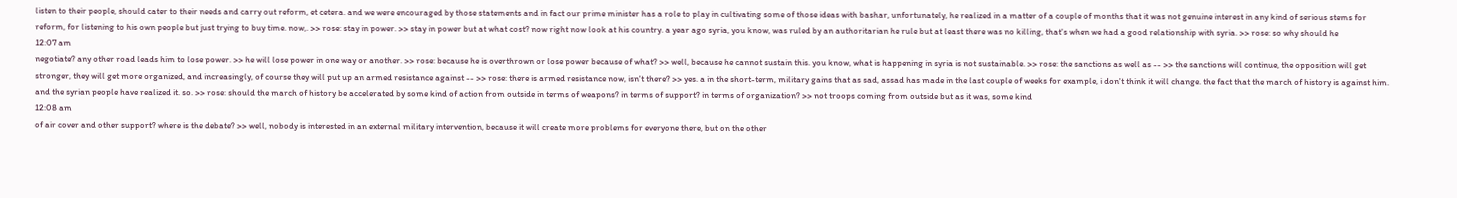listen to their people, should cater to their needs and carry out reform, et cetera. and we were encouraged by those statements and in fact our prime minister has a role to play in cultivating some of those ideas with bashar, unfortunately, he realized in a matter of a couple of months that it was not genuine interest in any kind of serious stems for reform, for listening to his own people but just trying to buy time. now,. >> rose: stay in power. >> stay in power but at what cost? now right now look at his country. a year ago syria, you know, was ruled by an authoritarian he rule but at least there was no killing, that's when we had a good relationship with syria. >> rose: so why should he
12:07 am
negotiate? any other road leads him to lose power. >> he will lose power in one way or another. >> rose: because he is overthrown or lose power because of what? >> well, because he cannot sustain this. you know, what is happening in syria is not sustainable. >> rose: the sanctions as well as -- >> the sanctions will continue, the opposition will get stronger, they will get more organized, and increasingly, of course they will put up an armed resistance against -- >> rose: there is armed resistance now, isn't there? >> yes. a in the short-term, military gains that as sad, assad has made in the last couple of weeks for example, i don't think it will change. the fact that the march of history is against him. and the syrian people have realized it. so. >> rose: should the march of history be accelerated by some kind of action from outside in terms of weapons? in terms of support? in terms of organization? >> not troops coming from outside but as it was, some kind
12:08 am
of air cover and other support? where is the debate? >> well, nobody is interested in an external military intervention, because it will create more problems for everyone there, but on the other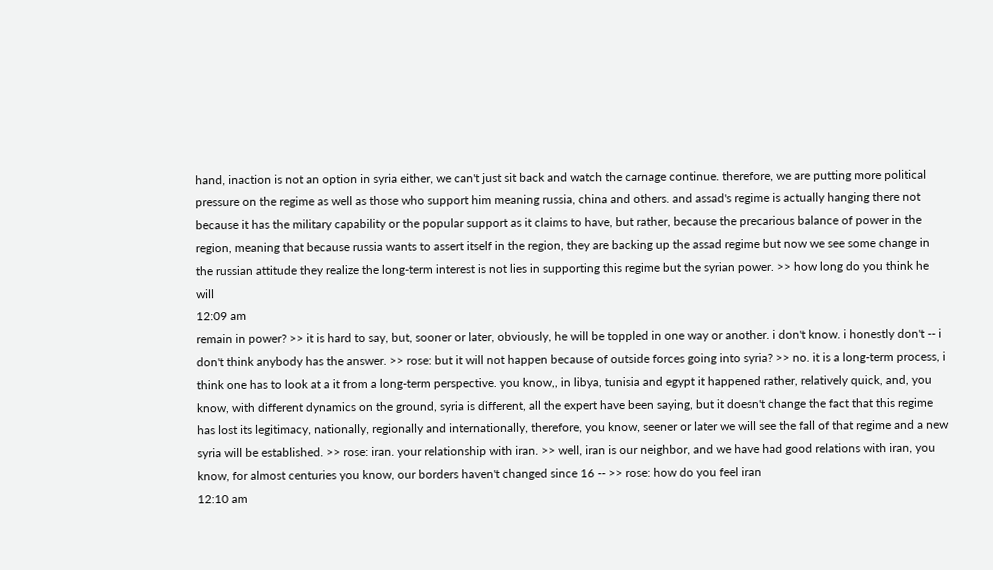hand, inaction is not an option in syria either, we can't just sit back and watch the carnage continue. therefore, we are putting more political pressure on the regime as well as those who support him meaning russia, china and others. and assad's regime is actually hanging there not because it has the military capability or the popular support as it claims to have, but rather, because the precarious balance of power in the region, meaning that because russia wants to assert itself in the region, they are backing up the assad regime but now we see some change in the russian attitude they realize the long-term interest is not lies in supporting this regime but the syrian power. >> how long do you think he will
12:09 am
remain in power? >> it is hard to say, but, sooner or later, obviously, he will be toppled in one way or another. i don't know. i honestly don't -- i don't think anybody has the answer. >> rose: but it will not happen because of outside forces going into syria? >> no. it is a long-term process, i think one has to look at a it from a long-term perspective. you know,, in libya, tunisia and egypt it happened rather, relatively quick, and, you know, with different dynamics on the ground, syria is different, all the expert have been saying, but it doesn't change the fact that this regime has lost its legitimacy, nationally, regionally and internationally, therefore, you know, seener or later we will see the fall of that regime and a new syria will be established. >> rose: iran. your relationship with iran. >> well, iran is our neighbor, and we have had good relations with iran, you know, for almost centuries you know, our borders haven't changed since 16 -- >> rose: how do you feel iran
12:10 am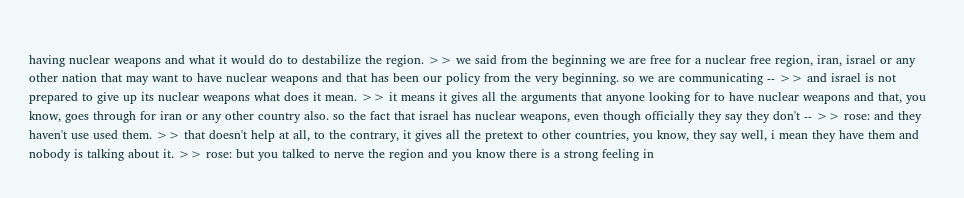having nuclear weapons and what it would do to destabilize the region. >> we said from the beginning we are free for a nuclear free region, iran, israel or any other nation that may want to have nuclear weapons and that has been our policy from the very beginning. so we are communicating -- >> and israel is not prepared to give up its nuclear weapons what does it mean. >> it means it gives all the arguments that anyone looking for to have nuclear weapons and that, you know, goes through for iran or any other country also. so the fact that israel has nuclear weapons, even though officially they say they don't -- >> rose: and they haven't use used them. >> that doesn't help at all, to the contrary, it gives all the pretext to other countries, you know, they say well, i mean they have them and nobody is talking about it. >> rose: but you talked to nerve the region and you know there is a strong feeling in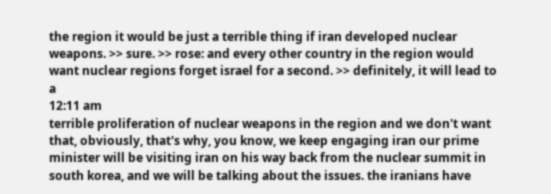the region it would be just a terrible thing if iran developed nuclear weapons. >> sure. >> rose: and every other country in the region would want nuclear regions forget israel for a second. >> definitely, it will lead to a
12:11 am
terrible proliferation of nuclear weapons in the region and we don't want that, obviously, that's why, you know, we keep engaging iran our prime minister will be visiting iran on his way back from the nuclear summit in south korea, and we will be talking about the issues. the iranians have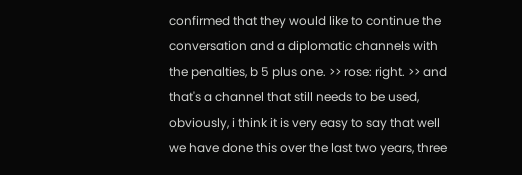confirmed that they would like to continue the conversation and a diplomatic channels with the penalties, b 5 plus one. >> rose: right. >> and that's a channel that still needs to be used, obviously, i think it is very easy to say that well we have done this over the last two years, three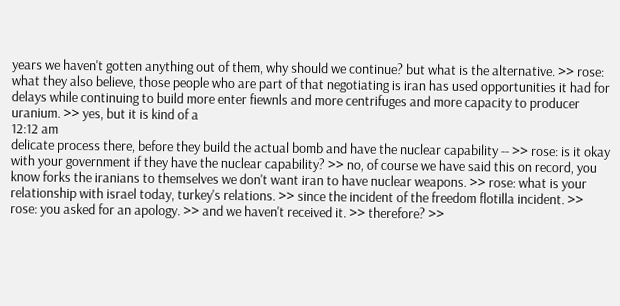years we haven't gotten anything out of them, why should we continue? but what is the alternative. >> rose: what they also believe, those people who are part of that negotiating is iran has used opportunities it had for delays while continuing to build more enter fiewnls and more centrifuges and more capacity to producer uranium. >> yes, but it is kind of a
12:12 am
delicate process there, before they build the actual bomb and have the nuclear capability -- >> rose: is it okay with your government if they have the nuclear capability? >> no, of course we have said this on record, you know forks the iranians to themselves we don't want iran to have nuclear weapons. >> rose: what is your relationship with israel today, turkey's relations. >> since the incident of the freedom flotilla incident. >> rose: you asked for an apology. >> and we haven't received it. >> therefore? >>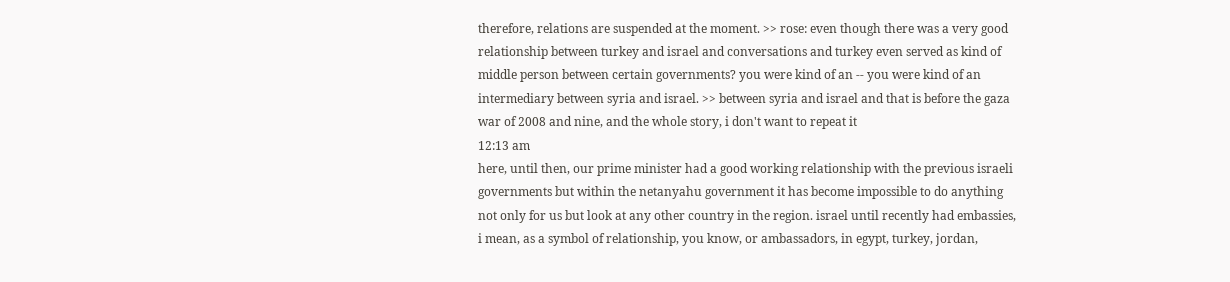therefore, relations are suspended at the moment. >> rose: even though there was a very good relationship between turkey and israel and conversations and turkey even served as kind of middle person between certain governments? you were kind of an -- you were kind of an intermediary between syria and israel. >> between syria and israel and that is before the gaza war of 2008 and nine, and the whole story, i don't want to repeat it
12:13 am
here, until then, our prime minister had a good working relationship with the previous israeli governments but within the netanyahu government it has become impossible to do anything not only for us but look at any other country in the region. israel until recently had embassies, i mean, as a symbol of relationship, you know, or ambassadors, in egypt, turkey, jordan,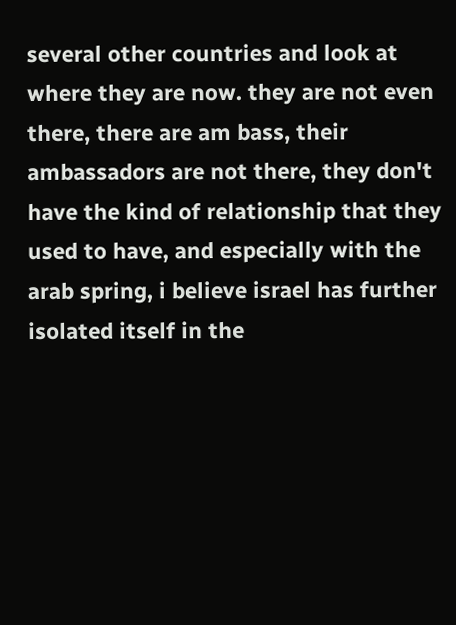several other countries and look at where they are now. they are not even there, there are am bass, their ambassadors are not there, they don't have the kind of relationship that they used to have, and especially with the arab spring, i believe israel has further isolated itself in the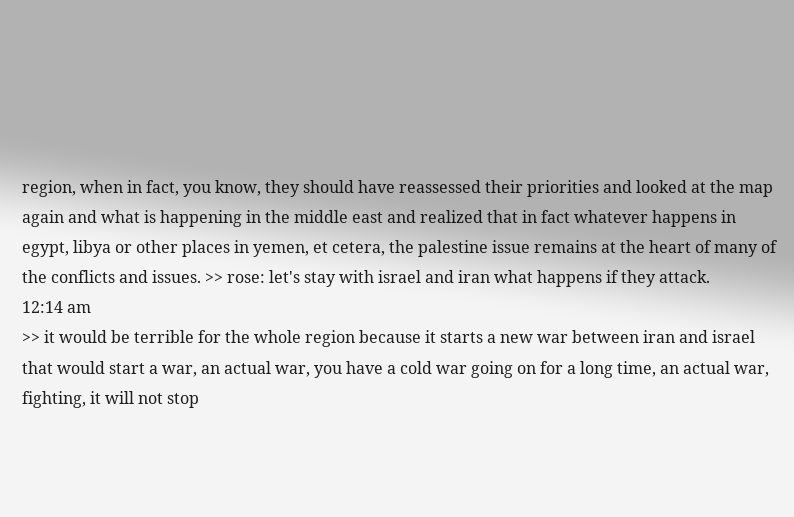region, when in fact, you know, they should have reassessed their priorities and looked at the map again and what is happening in the middle east and realized that in fact whatever happens in egypt, libya or other places in yemen, et cetera, the palestine issue remains at the heart of many of the conflicts and issues. >> rose: let's stay with israel and iran what happens if they attack.
12:14 am
>> it would be terrible for the whole region because it starts a new war between iran and israel that would start a war, an actual war, you have a cold war going on for a long time, an actual war, fighting, it will not stop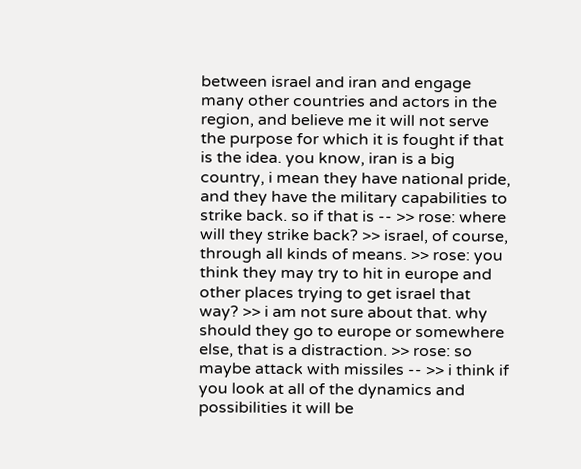between israel and iran and engage many other countries and actors in the region, and believe me it will not serve the purpose for which it is fought if that is the idea. you know, iran is a big country, i mean they have national pride, and they have the military capabilities to strike back. so if that is -- >> rose: where will they strike back? >> israel, of course, through all kinds of means. >> rose: you think they may try to hit in europe and other places trying to get israel that way? >> i am not sure about that. why should they go to europe or somewhere else, that is a distraction. >> rose: so maybe attack with missiles -- >> i think if you look at all of the dynamics and possibilities it will be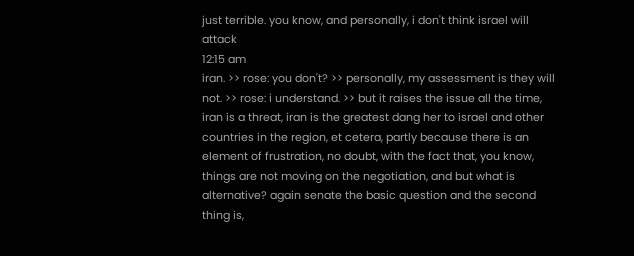just terrible. you know, and personally, i don't think israel will attack
12:15 am
iran. >> rose: you don't? >> personally, my assessment is they will not. >> rose: i understand. >> but it raises the issue all the time, iran is a threat, iran is the greatest dang her to israel and other countries in the region, et cetera, partly because there is an element of frustration, no doubt, with the fact that, you know, things are not moving on the negotiation, and but what is alternative? again senate the basic question and the second thing is,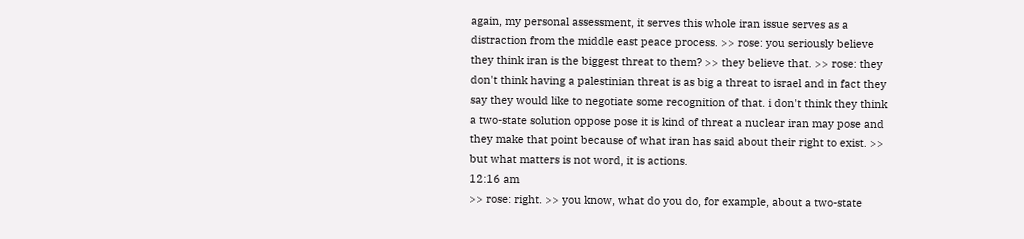again, my personal assessment, it serves this whole iran issue serves as a distraction from the middle east peace process. >> rose: you seriously believe they think iran is the biggest threat to them? >> they believe that. >> rose: they don't think having a palestinian threat is as big a threat to israel and in fact they say they would like to negotiate some recognition of that. i don't think they think a two-state solution oppose pose it is kind of threat a nuclear iran may pose and they make that point because of what iran has said about their right to exist. >> but what matters is not word, it is actions.
12:16 am
>> rose: right. >> you know, what do you do, for example, about a two-state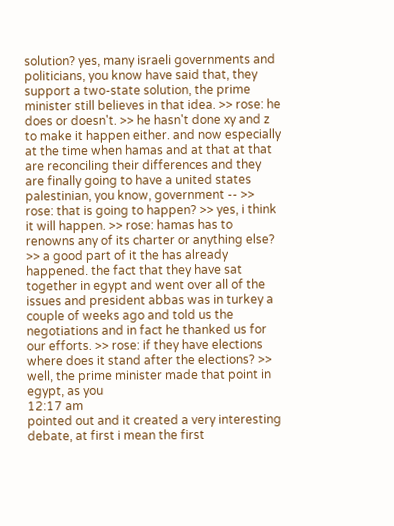solution? yes, many israeli governments and politicians, you know have said that, they support a two-state solution, the prime minister still believes in that idea. >> rose: he does or doesn't. >> he hasn't done xy and z to make it happen either. and now especially at the time when hamas and at that at that are reconciling their differences and they are finally going to have a united states palestinian, you know, government -- >> rose: that is going to happen? >> yes, i think it will happen. >> rose: hamas has to renowns any of its charter or anything else? >> a good part of it the has already happened. the fact that they have sat together in egypt and went over all of the issues and president abbas was in turkey a couple of weeks ago and told us the negotiations and in fact he thanked us for our efforts. >> rose: if they have elections where does it stand after the elections? >> well, the prime minister made that point in egypt, as you
12:17 am
pointed out and it created a very interesting debate, at first i mean the first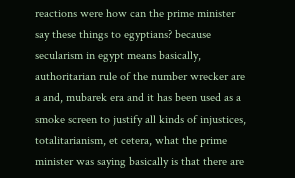reactions were how can the prime minister say these things to egyptians? because secularism in egypt means basically, authoritarian rule of the number wrecker are a and, mubarek era and it has been used as a smoke screen to justify all kinds of injustices, totalitarianism, et cetera, what the prime minister was saying basically is that there are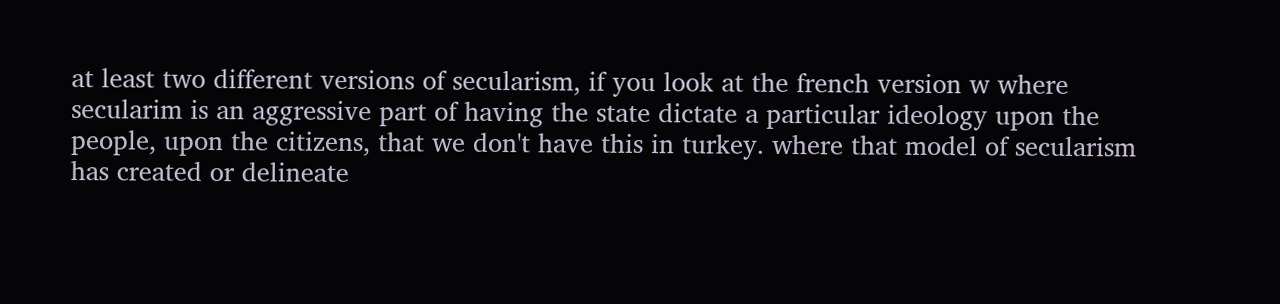at least two different versions of secularism, if you look at the french version w where secularim is an aggressive part of having the state dictate a particular ideology upon the people, upon the citizens, that we don't have this in turkey. where that model of secularism has created or delineate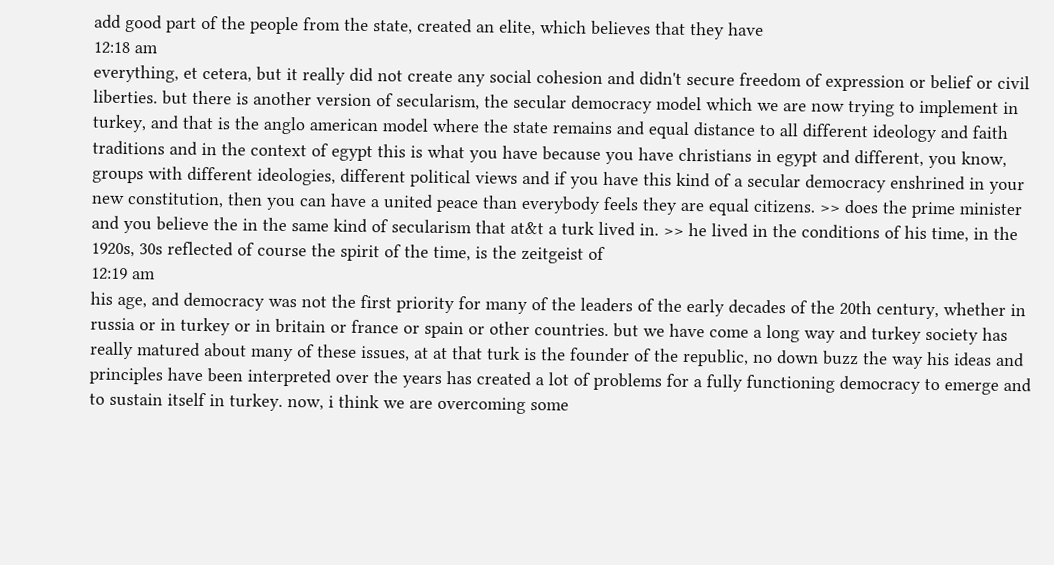add good part of the people from the state, created an elite, which believes that they have
12:18 am
everything, et cetera, but it really did not create any social cohesion and didn't secure freedom of expression or belief or civil liberties. but there is another version of secularism, the secular democracy model which we are now trying to implement in turkey, and that is the anglo american model where the state remains and equal distance to all different ideology and faith traditions and in the context of egypt this is what you have because you have christians in egypt and different, you know, groups with different ideologies, different political views and if you have this kind of a secular democracy enshrined in your new constitution, then you can have a united peace than everybody feels they are equal citizens. >> does the prime minister and you believe the in the same kind of secularism that at&t a turk lived in. >> he lived in the conditions of his time, in the 1920s, 30s reflected of course the spirit of the time, is the zeitgeist of
12:19 am
his age, and democracy was not the first priority for many of the leaders of the early decades of the 20th century, whether in russia or in turkey or in britain or france or spain or other countries. but we have come a long way and turkey society has really matured about many of these issues, at at that turk is the founder of the republic, no down buzz the way his ideas and principles have been interpreted over the years has created a lot of problems for a fully functioning democracy to emerge and to sustain itself in turkey. now, i think we are overcoming some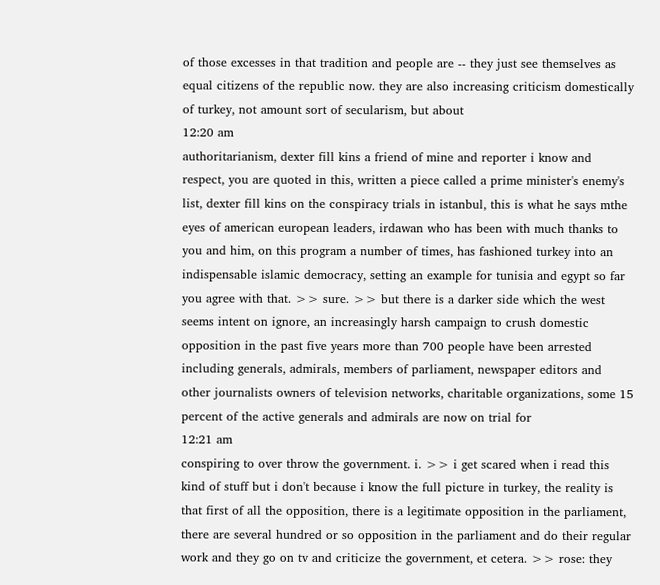of those excesses in that tradition and people are -- they just see themselves as equal citizens of the republic now. they are also increasing criticism domestically of turkey, not amount sort of secularism, but about
12:20 am
authoritarianism, dexter fill kins a friend of mine and reporter i know and respect, you are quoted in this, written a piece called a prime minister's enemy's list, dexter fill kins on the conspiracy trials in istanbul, this is what he says mthe eyes of american european leaders, irdawan who has been with much thanks to you and him, on this program a number of times, has fashioned turkey into an indispensable islamic democracy, setting an example for tunisia and egypt so far you agree with that. >> sure. >> but there is a darker side which the west seems intent on ignore, an increasingly harsh campaign to crush domestic opposition in the past five years more than 700 people have been arrested including generals, admirals, members of parliament, newspaper editors and other journalists owners of television networks, charitable organizations, some 15 percent of the active generals and admirals are now on trial for
12:21 am
conspiring to over throw the government. i. >> i get scared when i read this kind of stuff but i don't because i know the full picture in turkey, the reality is that first of all the opposition, there is a legitimate opposition in the parliament, there are several hundred or so opposition in the parliament and do their regular work and they go on tv and criticize the government, et cetera. >> rose: they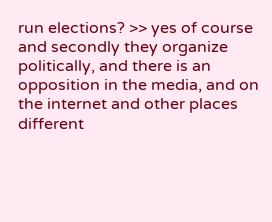run elections? >> yes of course and secondly they organize politically, and there is an opposition in the media, and on the internet and other places different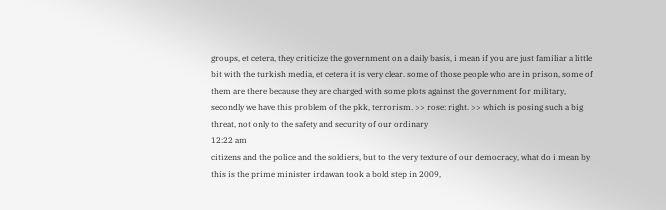groups, et cetera, they criticize the government on a daily basis, i mean if you are just familiar a little bit with the turkish media, et cetera it is very clear. some of those people who are in prison, some of them are there because they are charged with some plots against the government for military, secondly we have this problem of the pkk, terrorism. >> rose: right. >> which is posing such a big threat, not only to the safety and security of our ordinary
12:22 am
citizens and the police and the soldiers, but to the very texture of our democracy, what do i mean by this is the prime minister irdawan took a bold step in 2009,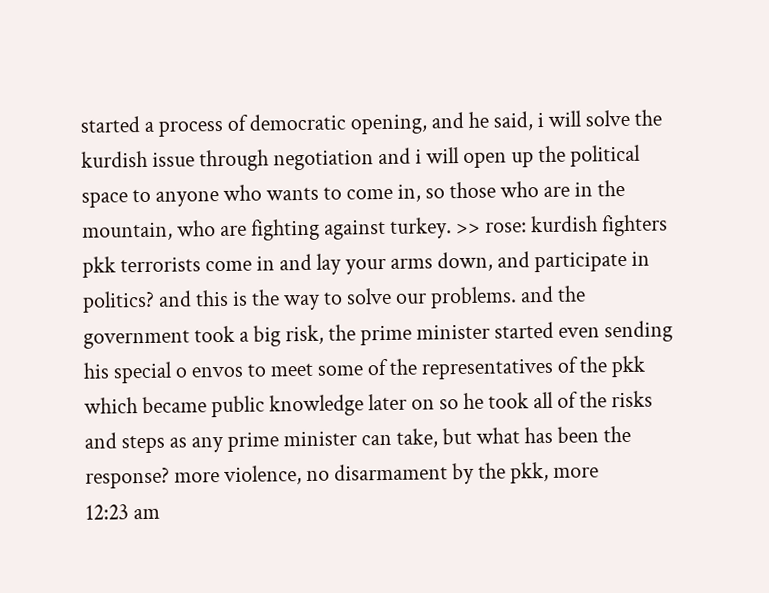started a process of democratic opening, and he said, i will solve the kurdish issue through negotiation and i will open up the political space to anyone who wants to come in, so those who are in the mountain, who are fighting against turkey. >> rose: kurdish fighters pkk terrorists come in and lay your arms down, and participate in politics? and this is the way to solve our problems. and the government took a big risk, the prime minister started even sending his special o envos to meet some of the representatives of the pkk which became public knowledge later on so he took all of the risks and steps as any prime minister can take, but what has been the response? more violence, no disarmament by the pkk, more
12:23 am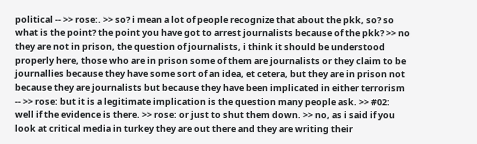political -- >> rose:. >> so? i mean a lot of people recognize that about the pkk, so? so what is the point? the point you have got to arrest journalists because of the pkk? >> no they are not in prison, the question of journalists, i think it should be understood properly here, those who are in prison some of them are journalists or they claim to be journallies because they have some sort of an idea, et cetera, but they are in prison not because they are journalists but because they have been implicated in either terrorism -- >> rose: but it is a legitimate implication is the question many people ask. >> #02: well if the evidence is there. >> rose: or just to shut them down. >> no, as i said if you look at critical media in turkey they are out there and they are writing their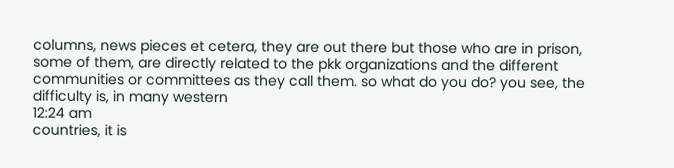columns, news pieces et cetera, they are out there but those who are in prison, some of them, are directly related to the pkk organizations and the different communities or committees as they call them. so what do you do? you see, the difficulty is, in many western
12:24 am
countries, it is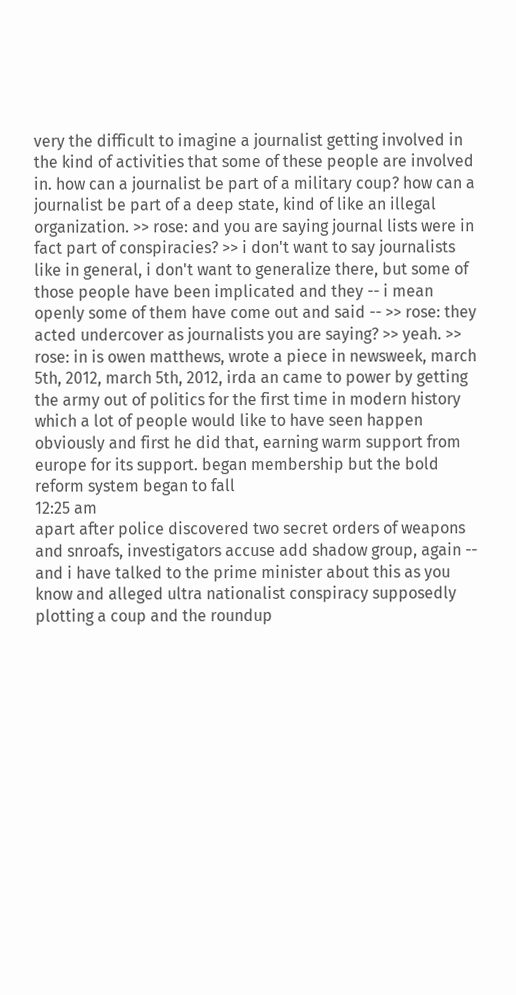very the difficult to imagine a journalist getting involved in the kind of activities that some of these people are involved in. how can a journalist be part of a military coup? how can a journalist be part of a deep state, kind of like an illegal organization. >> rose: and you are saying journal lists were in fact part of conspiracies? >> i don't want to say journalists like in general, i don't want to generalize there, but some of those people have been implicated and they -- i mean openly some of them have come out and said -- >> rose: they acted undercover as journalists you are saying? >> yeah. >> rose: in is owen matthews, wrote a piece in newsweek, march 5th, 2012, march 5th, 2012, irda an came to power by getting the army out of politics for the first time in modern history which a lot of people would like to have seen happen obviously and first he did that, earning warm support from europe for its support. began membership but the bold reform system began to fall
12:25 am
apart after police discovered two secret orders of weapons and snroafs, investigators accuse add shadow group, again -- and i have talked to the prime minister about this as you know and alleged ultra nationalist conspiracy supposedly plotting a coup and the roundup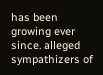has been growing ever since. alleged sympathizers of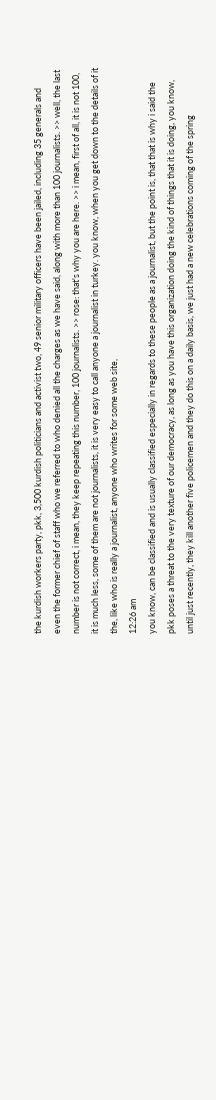the kurdish workers party, pkk, 3,500 kurdish politicians and activist two, 49 senior military officers have been jailed, including 35 generals and even the former chief of staff who we referred to who denied all the charges as we have said, along with more than 100 journalists. >> well, the last number is not correct, i mean, they keep repeating this number, 100 journalists. >> rose: that's why you are here. >> i mean, first of all, it is not 100, it is much less, some of them are not journalists, it is very easy to call anyone a journalist in turkey. you know, when you get down to the details of it the, like who is really a journalist, anyone who writes for some web site,
12:26 am
you know, can be classified and is usually classified especially in regards to these people as a journalist, but the point is, that that is why i said the pkk poses a threat to the very texture of our democracy, as long as you have this organization doing the kind of things that it is doing, you know, until just recently, they kill another five policemen and they do this on a daily basis, we just had a new celebrations coming of the spring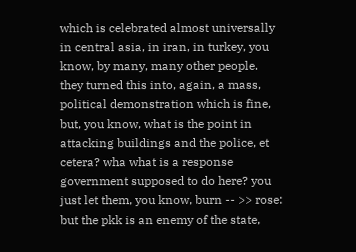which is celebrated almost universally in central asia, in iran, in turkey, you know, by many, many other people. they turned this into, again, a mass, political demonstration which is fine, but, you know, what is the point in attacking buildings and the police, et cetera? wha what is a response government supposed to do here? you just let them, you know, burn -- >> rose: but the pkk is an enemy of the state,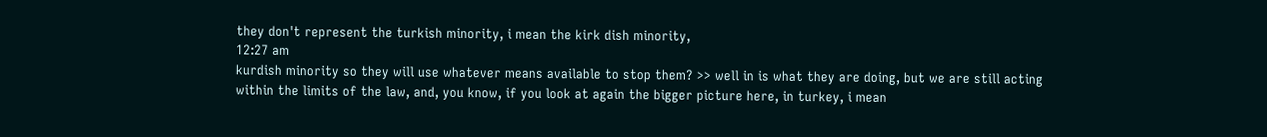they don't represent the turkish minority, i mean the kirk dish minority,
12:27 am
kurdish minority so they will use whatever means available to stop them? >> well in is what they are doing, but we are still acting within the limits of the law, and, you know, if you look at again the bigger picture here, in turkey, i mean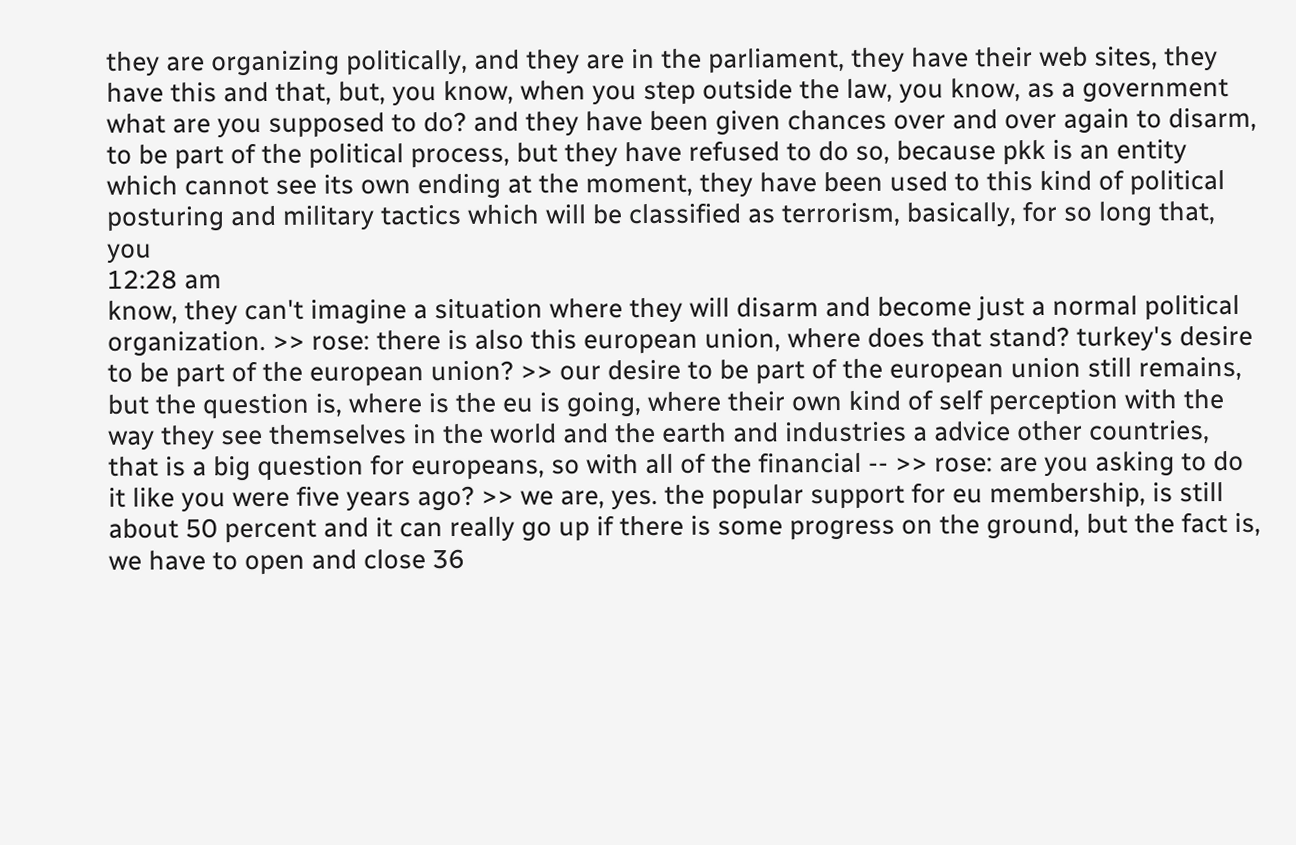they are organizing politically, and they are in the parliament, they have their web sites, they have this and that, but, you know, when you step outside the law, you know, as a government what are you supposed to do? and they have been given chances over and over again to disarm, to be part of the political process, but they have refused to do so, because pkk is an entity which cannot see its own ending at the moment, they have been used to this kind of political posturing and military tactics which will be classified as terrorism, basically, for so long that, you
12:28 am
know, they can't imagine a situation where they will disarm and become just a normal political organization. >> rose: there is also this european union, where does that stand? turkey's desire to be part of the european union? >> our desire to be part of the european union still remains, but the question is, where is the eu is going, where their own kind of self perception with the way they see themselves in the world and the earth and industries a advice other countries, that is a big question for europeans, so with all of the financial -- >> rose: are you asking to do it like you were five years ago? >> we are, yes. the popular support for eu membership, is still about 50 percent and it can really go up if there is some progress on the ground, but the fact is, we have to open and close 36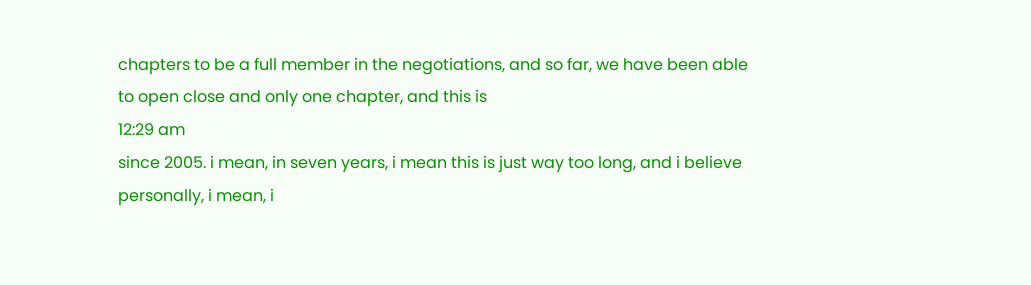chapters to be a full member in the negotiations, and so far, we have been able to open close and only one chapter, and this is
12:29 am
since 2005. i mean, in seven years, i mean this is just way too long, and i believe personally, i mean, i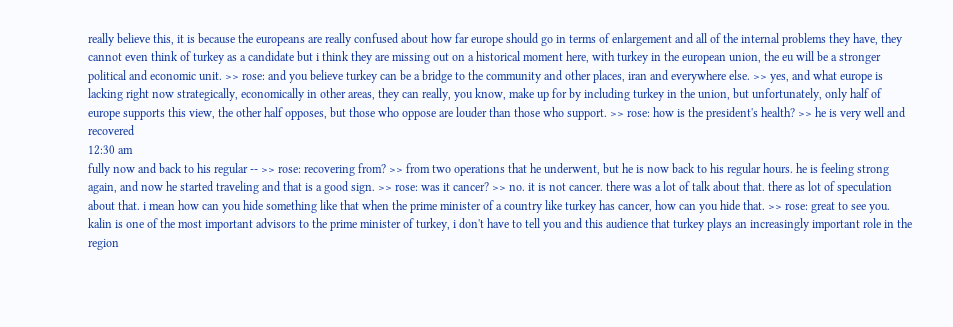really believe this, it is because the europeans are really confused about how far europe should go in terms of enlargement and all of the internal problems they have, they cannot even think of turkey as a candidate but i think they are missing out on a historical moment here, with turkey in the european union, the eu will be a stronger political and economic unit. >> rose: and you believe turkey can be a bridge to the community and other places, iran and everywhere else. >> yes, and what europe is lacking right now strategically, economically in other areas, they can really, you know, make up for by including turkey in the union, but unfortunately, only half of europe supports this view, the other half opposes, but those who oppose are louder than those who support. >> rose: how is the president's health? >> he is very well and recovered
12:30 am
fully now and back to his regular -- >> rose: recovering from? >> from two operations that he underwent, but he is now back to his regular hours. he is feeling strong again, and now he started traveling and that is a good sign. >> rose: was it cancer? >> no. it is not cancer. there was a lot of talk about that. there as lot of speculation about that. i mean how can you hide something like that when the prime minister of a country like turkey has cancer, how can you hide that. >> rose: great to see you. kalin is one of the most important advisors to the prime minister of turkey, i don't have to tell you and this audience that turkey plays an increasingly important role in the region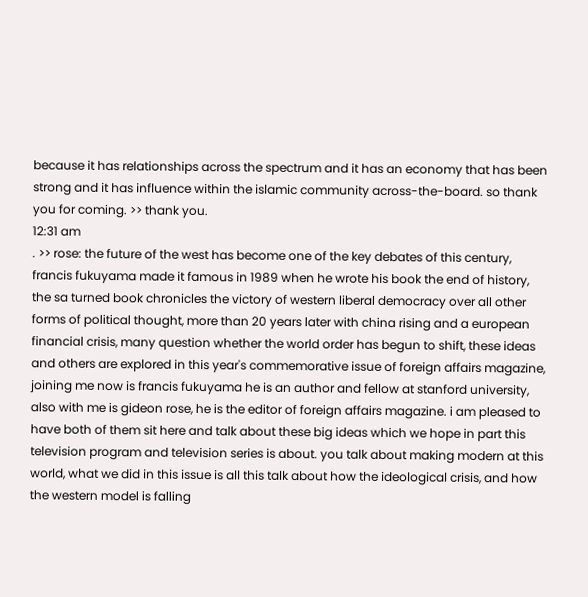because it has relationships across the spectrum and it has an economy that has been strong and it has influence within the islamic community across-the-board. so thank you for coming. >> thank you.
12:31 am
. >> rose: the future of the west has become one of the key debates of this century, francis fukuyama made it famous in 1989 when he wrote his book the end of history, the sa turned book chronicles the victory of western liberal democracy over all other forms of political thought, more than 20 years later with china rising and a european financial crisis, many question whether the world order has begun to shift, these ideas and others are explored in this year's commemorative issue of foreign affairs magazine, joining me now is francis fukuyama he is an author and fellow at stanford university, also with me is gideon rose, he is the editor of foreign affairs magazine. i am pleased to have both of them sit here and talk about these big ideas which we hope in part this television program and television series is about. you talk about making modern at this world, what we did in this issue is all this talk about how the ideological crisis, and how the western model is falling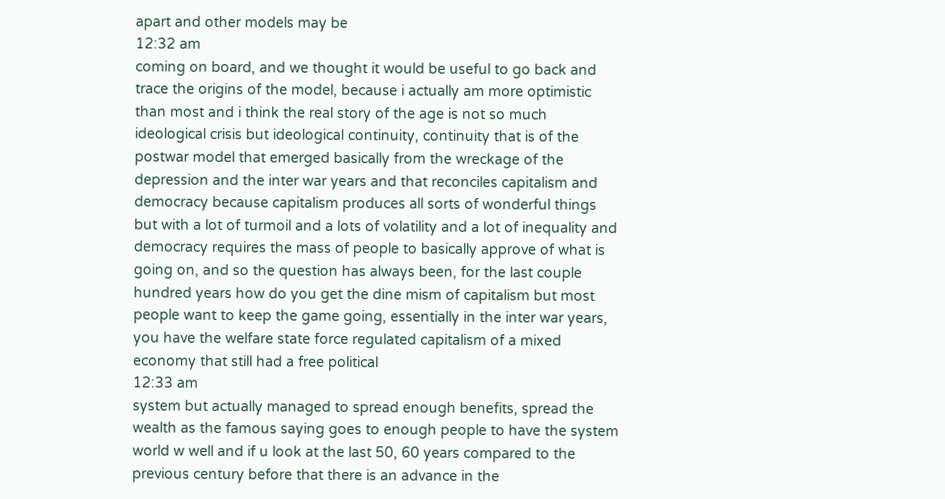apart and other models may be
12:32 am
coming on board, and we thought it would be useful to go back and trace the origins of the model, because i actually am more optimistic than most and i think the real story of the age is not so much ideological crisis but ideological continuity, continuity that is of the postwar model that emerged basically from the wreckage of the depression and the inter war years and that reconciles capitalism and democracy because capitalism produces all sorts of wonderful things but with a lot of turmoil and a lots of volatility and a lot of inequality and democracy requires the mass of people to basically approve of what is going on, and so the question has always been, for the last couple hundred years how do you get the dine mism of capitalism but most people want to keep the game going, essentially in the inter war years, you have the welfare state force regulated capitalism of a mixed economy that still had a free political
12:33 am
system but actually managed to spread enough benefits, spread the wealth as the famous saying goes to enough people to have the system world w well and if u look at the last 50, 60 years compared to the previous century before that there is an advance in the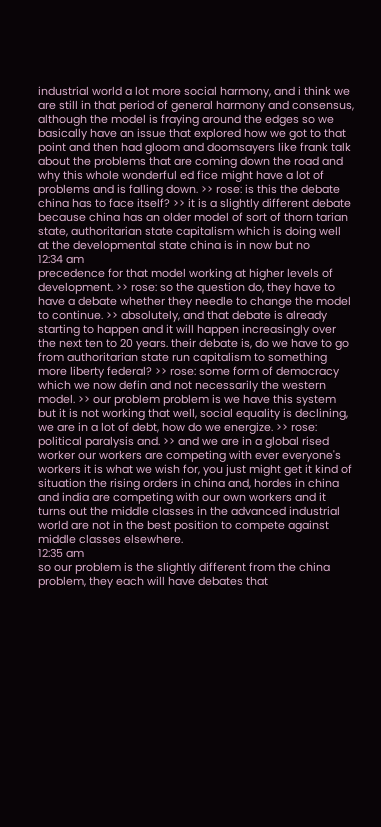industrial world a lot more social harmony, and i think we are still in that period of general harmony and consensus, although the model is fraying around the edges so we basically have an issue that explored how we got to that point and then had gloom and doomsayers like frank talk about the problems that are coming down the road and why this whole wonderful ed fice might have a lot of problems and is falling down. >> rose: is this the debate china has to face itself? >> it is a slightly different debate because china has an older model of sort of thorn tarian state, authoritarian state capitalism which is doing well at the developmental state china is in now but no
12:34 am
precedence for that model working at higher levels of development. >> rose: so the question do, they have to have a debate whether they needle to change the model to continue. >> absolutely, and that debate is already starting to happen and it will happen increasingly over the next ten to 20 years. their debate is, do we have to go from authoritarian state run capitalism to something more liberty federal? >> rose: some form of democracy which we now defin and not necessarily the western model. >> our problem problem is we have this system but it is not working that well, social equality is declining, we are in a lot of debt, how do we energize. >> rose: political paralysis and. >> and we are in a global rised worker our workers are competing with ever everyone's workers it is what we wish for, you just might get it kind of situation the rising orders in china and, hordes in china and india are competing with our own workers and it turns out the middle classes in the advanced industrial world are not in the best position to compete against middle classes elsewhere.
12:35 am
so our problem is the slightly different from the china problem, they each will have debates that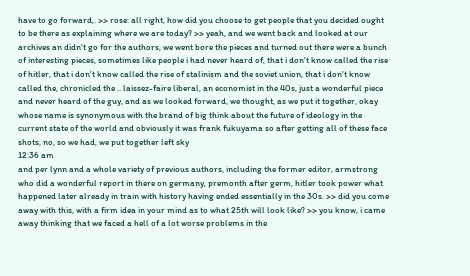have to go forward,. >> rose: all right, how did you choose to get people that you decided ought to be there as explaining where we are today? >> yeah, and we went back and looked at our archives an didn't go for the authors, we went bore the pieces and turned out there were a bunch of interesting pieces, sometimes like people i had never heard of, that i don't know called the rise of hitler, that i don't know called the rise of stalinism and the soviet union, that i don't know called the, chronicled the .. laissez-faire liberal, an economist in the 40s, just a wonderful piece and never heard of the guy, and as we looked forward, we thought, as we put it together, okay whose name is synonymous with the brand of big think about the future of ideology in the current state of the world and obviously it was frank fukuyama so after getting all of these face shots, no, so we had, we put together left sky
12:36 am
and per lynn and a whole variety of previous authors, including the former editor, armstrong who did a wonderful report in there on germany, premonth after germ, hitler took power what happened later already in train with history having ended essentially in the 30s. >> did you come away with this, with a firm idea in your mind as to what 25th will look like? >> you know, i came away thinking that we faced a hell of a lot worse problems in the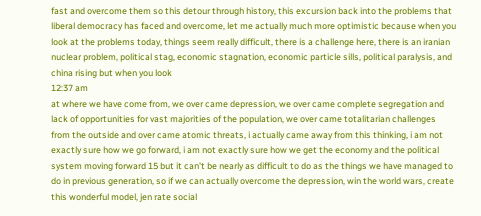fast and overcome them so this detour through history, this excursion back into the problems that liberal democracy has faced and overcome, let me actually much more optimistic because when you look at the problems today, things seem really difficult, there is a challenge here, there is an iranian nuclear problem, political stag, economic stagnation, economic particle sills, political paralysis, and china rising but when you look
12:37 am
at where we have come from, we over came depression, we over came complete segregation and lack of opportunities for vast majorities of the population, we over came totalitarian challenges from the outside and over came atomic threats, i actually came away from this thinking, i am not exactly sure how we go forward, i am not exactly sure how we get the economy and the political system moving forward 15 but it can't be nearly as difficult to do as the things we have managed to do in previous generation, so if we can actually overcome the depression, win the world wars, create this wonderful model, jen rate social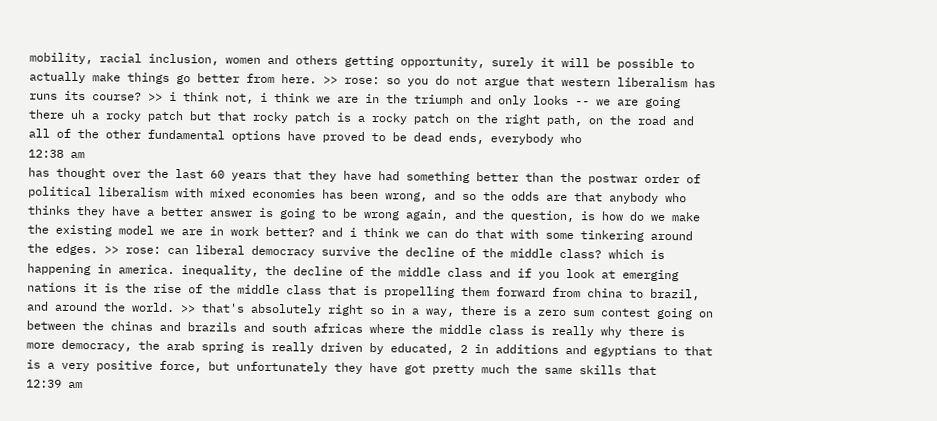mobility, racial inclusion, women and others getting opportunity, surely it will be possible to actually make things go better from here. >> rose: so you do not argue that western liberalism has runs its course? >> i think not, i think we are in the triumph and only looks -- we are going there uh a rocky patch but that rocky patch is a rocky patch on the right path, on the road and all of the other fundamental options have proved to be dead ends, everybody who
12:38 am
has thought over the last 60 years that they have had something better than the postwar order of political liberalism with mixed economies has been wrong, and so the odds are that anybody who thinks they have a better answer is going to be wrong again, and the question, is how do we make the existing model we are in work better? and i think we can do that with some tinkering around the edges. >> rose: can liberal democracy survive the decline of the middle class? which is happening in america. inequality, the decline of the middle class and if you look at emerging nations it is the rise of the middle class that is propelling them forward from china to brazil, and around the world. >> that's absolutely right so in a way, there is a zero sum contest going on between the chinas and brazils and south africas where the middle class is really why there is more democracy, the arab spring is really driven by educated, 2 in additions and egyptians to that is a very positive force, but unfortunately they have got pretty much the same skills that
12:39 am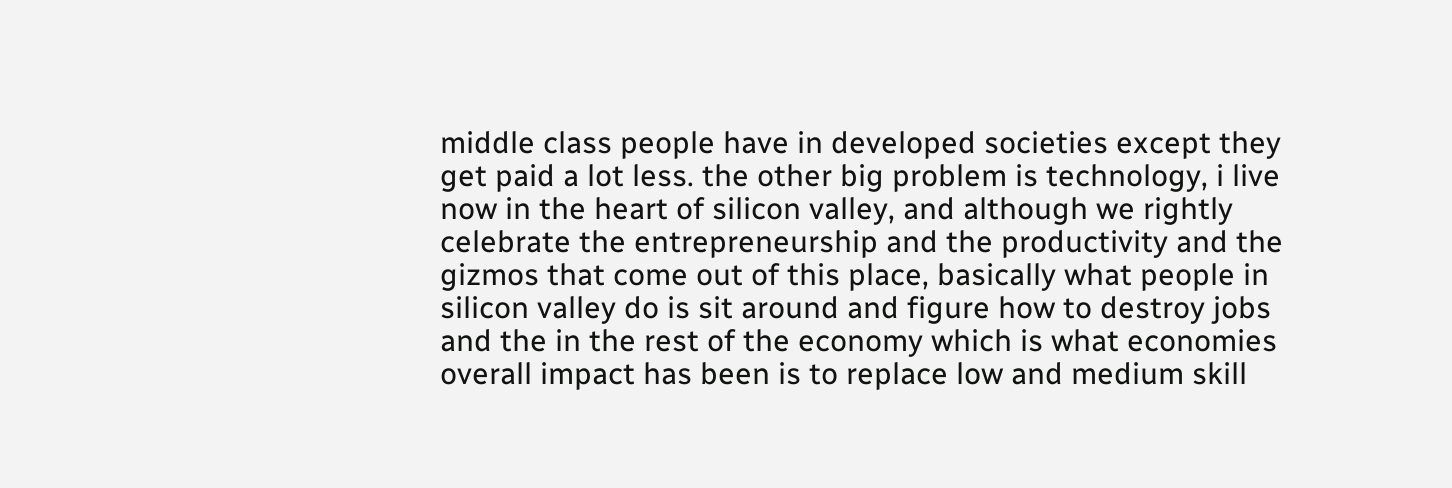middle class people have in developed societies except they get paid a lot less. the other big problem is technology, i live now in the heart of silicon valley, and although we rightly celebrate the entrepreneurship and the productivity and the gizmos that come out of this place, basically what people in silicon valley do is sit around and figure how to destroy jobs and the in the rest of the economy which is what economies overall impact has been is to replace low and medium skill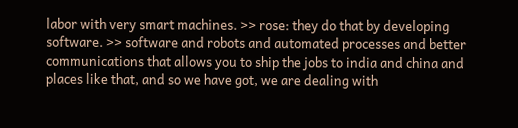labor with very smart machines. >> rose: they do that by developing software. >> software and robots and automated processes and better communications that allows you to ship the jobs to india and china and places like that, and so we have got, we are dealing with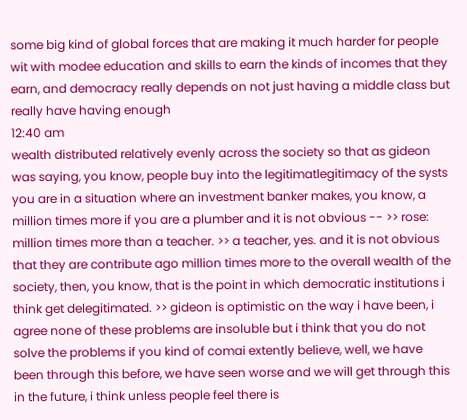some big kind of global forces that are making it much harder for people wit with modee education and skills to earn the kinds of incomes that they earn, and democracy really depends on not just having a middle class but really have having enough
12:40 am
wealth distributed relatively evenly across the society so that as gideon was saying, you know, people buy into the legitimatlegitimacy of the systs you are in a situation where an investment banker makes, you know, a million times more if you are a plumber and it is not obvious -- >> rose: million times more than a teacher. >> a teacher, yes. and it is not obvious that they are contribute ago million times more to the overall wealth of the society, then, you know, that is the point in which democratic institutions i think get delegitimated. >> gideon is optimistic on the way i have been, i agree none of these problems are insoluble but i think that you do not solve the problems if you kind of comai extently believe, well, we have been through this before, we have seen worse and we will get through this in the future, i think unless people feel there is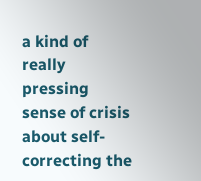a kind of really pressing sense of crisis about self-correcting the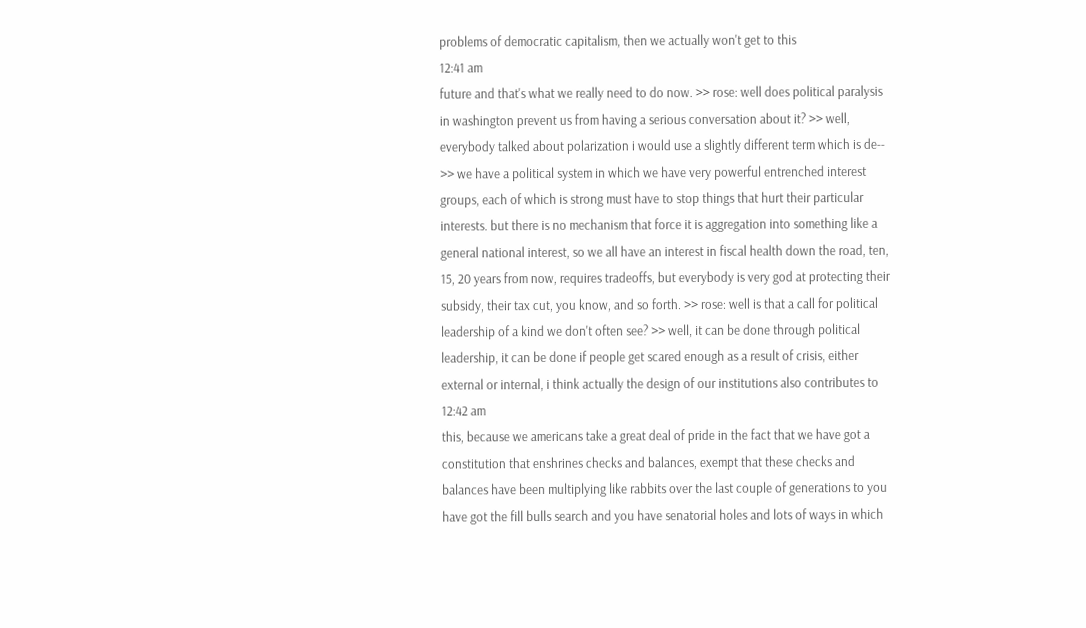problems of democratic capitalism, then we actually won't get to this
12:41 am
future and that's what we really need to do now. >> rose: well does political paralysis in washington prevent us from having a serious conversation about it? >> well, everybody talked about polarization i would use a slightly different term which is de-- >> we have a political system in which we have very powerful entrenched interest groups, each of which is strong must have to stop things that hurt their particular interests. but there is no mechanism that force it is aggregation into something like a general national interest, so we all have an interest in fiscal health down the road, ten, 15, 20 years from now, requires tradeoffs, but everybody is very god at protecting their subsidy, their tax cut, you know, and so forth. >> rose: well is that a call for political leadership of a kind we don't often see? >> well, it can be done through political leadership, it can be done if people get scared enough as a result of crisis, either external or internal, i think actually the design of our institutions also contributes to
12:42 am
this, because we americans take a great deal of pride in the fact that we have got a constitution that enshrines checks and balances, exempt that these checks and balances have been multiplying like rabbits over the last couple of generations to you have got the fill bulls search and you have senatorial holes and lots of ways in which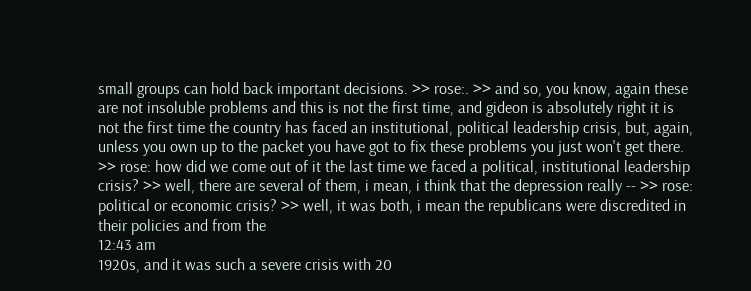small groups can hold back important decisions. >> rose:. >> and so, you know, again these are not insoluble problems and this is not the first time, and gideon is absolutely right it is not the first time the country has faced an institutional, political leadership crisis, but, again, unless you own up to the packet you have got to fix these problems you just won't get there. >> rose: how did we come out of it the last time we faced a political, institutional leadership crisis? >> well, there are several of them, i mean, i think that the depression really -- >> rose: political or economic crisis? >> well, it was both, i mean the republicans were discredited in their policies and from the
12:43 am
1920s, and it was such a severe crisis with 20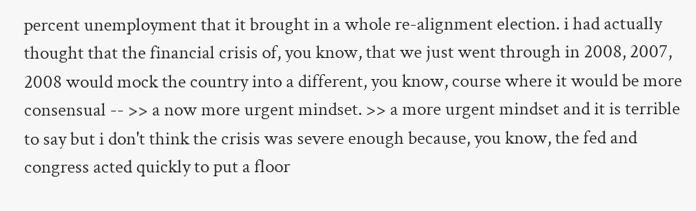percent unemployment that it brought in a whole re-alignment election. i had actually thought that the financial crisis of, you know, that we just went through in 2008, 2007, 2008 would mock the country into a different, you know, course where it would be more consensual -- >> a now more urgent mindset. >> a more urgent mindset and it is terrible to say but i don't think the crisis was severe enough because, you know, the fed and congress acted quickly to put a floor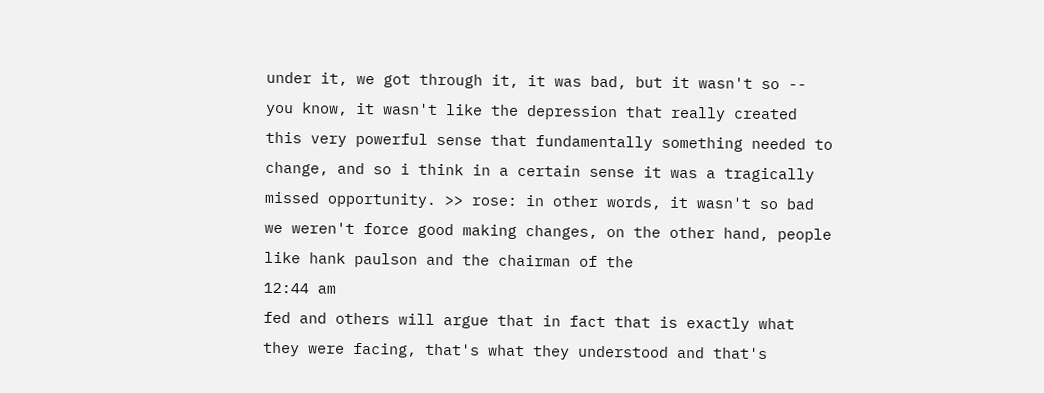under it, we got through it, it was bad, but it wasn't so -- you know, it wasn't like the depression that really created this very powerful sense that fundamentally something needed to change, and so i think in a certain sense it was a tragically missed opportunity. >> rose: in other words, it wasn't so bad we weren't force good making changes, on the other hand, people like hank paulson and the chairman of the
12:44 am
fed and others will argue that in fact that is exactly what they were facing, that's what they understood and that's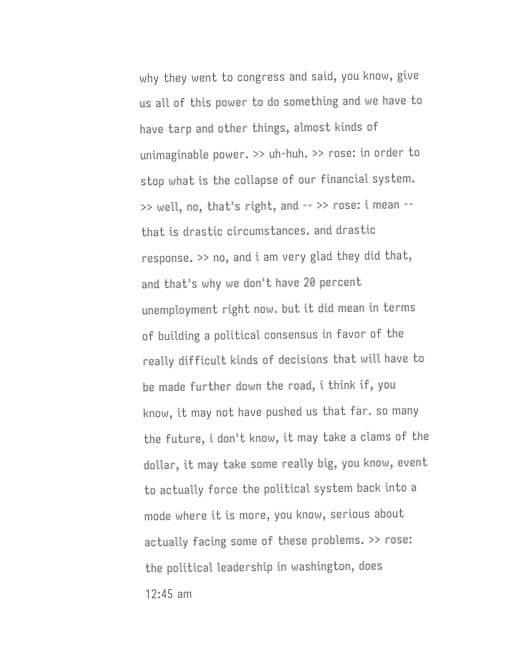why they went to congress and said, you know, give us all of this power to do something and we have to have tarp and other things, almost kinds of unimaginable power. >> uh-huh. >> rose: in order to stop what is the collapse of our financial system. >> well, no, that's right, and -- >> rose: i mean -- that is drastic circumstances. and drastic response. >> no, and i am very glad they did that, and that's why we don't have 20 percent unemployment right now. but it did mean in terms of building a political consensus in favor of the really difficult kinds of decisions that will have to be made further down the road, i think if, you know, it may not have pushed us that far. so many the future, i don't know, it may take a clams of the dollar, it may take some really big, you know, event to actually force the political system back into a mode where it is more, you know, serious about actually facing some of these problems. >> rose: the political leadership in washington, does
12:45 am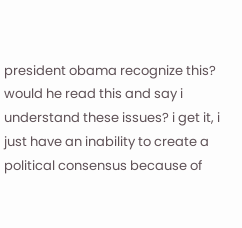president obama recognize this? would he read this and say i understand these issues? i get it, i just have an inability to create a political consensus because of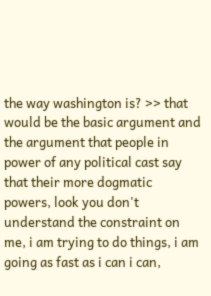the way washington is? >> that would be the basic argument and the argument that people in power of any political cast say that their more dogmatic powers, look you don't understand the constraint on me, i am trying to do things, i am going as fast as i can i can,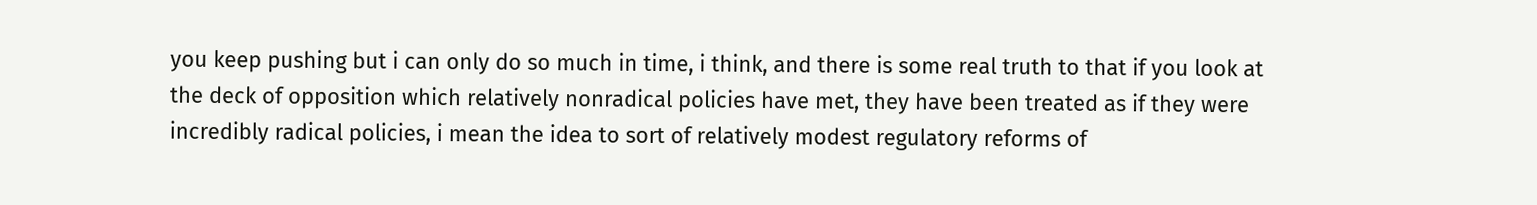you keep pushing but i can only do so much in time, i think, and there is some real truth to that if you look at the deck of opposition which relatively nonradical policies have met, they have been treated as if they were incredibly radical policies, i mean the idea to sort of relatively modest regulatory reforms of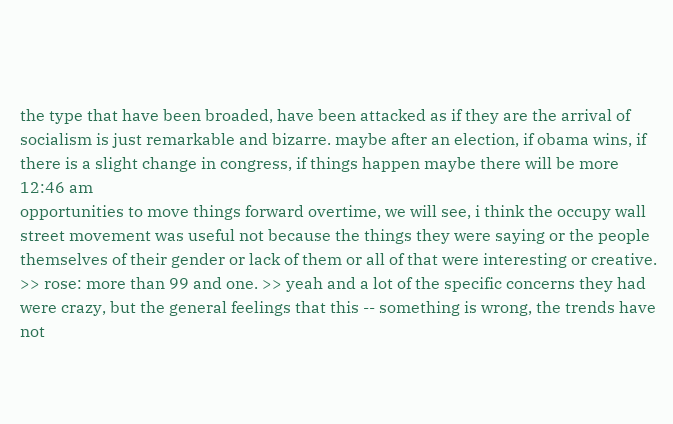the type that have been broaded, have been attacked as if they are the arrival of socialism is just remarkable and bizarre. maybe after an election, if obama wins, if there is a slight change in congress, if things happen maybe there will be more
12:46 am
opportunities to move things forward overtime, we will see, i think the occupy wall street movement was useful not because the things they were saying or the people themselves of their gender or lack of them or all of that were interesting or creative. >> rose: more than 99 and one. >> yeah and a lot of the specific concerns they had were crazy, but the general feelings that this -- something is wrong, the trends have not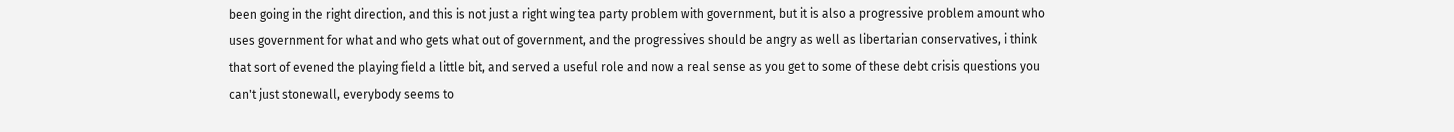been going in the right direction, and this is not just a right wing tea party problem with government, but it is also a progressive problem amount who uses government for what and who gets what out of government, and the progressives should be angry as well as libertarian conservatives, i think that sort of evened the playing field a little bit, and served a useful role and now a real sense as you get to some of these debt crisis questions you can't just stonewall, everybody seems to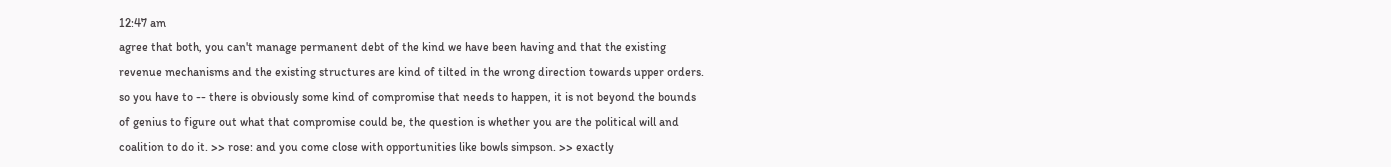12:47 am
agree that both, you can't manage permanent debt of the kind we have been having and that the existing revenue mechanisms and the existing structures are kind of tilted in the wrong direction towards upper orders. so you have to -- there is obviously some kind of compromise that needs to happen, it is not beyond the bounds of genius to figure out what that compromise could be, the question is whether you are the political will and coalition to do it. >> rose: and you come close with opportunities like bowls simpson. >> exactly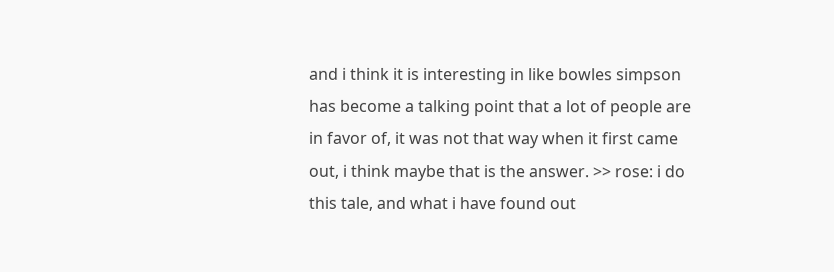and i think it is interesting in like bowles simpson has become a talking point that a lot of people are in favor of, it was not that way when it first came out, i think maybe that is the answer. >> rose: i do this tale, and what i have found out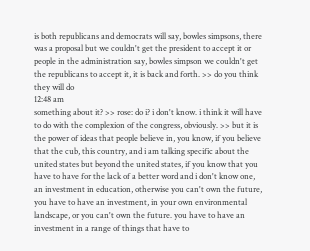is both republicans and democrats will say, bowles simpsons, there was a proposal but we couldn't get the president to accept it or people in the administration say, bowles simpson we couldn't get the republicans to accept it, it is back and forth. >> do you think they will do
12:48 am
something about it? >> rose: do i? i don't know. i think it will have to do with the complexion of the congress, obviously. >> but it is the power of ideas that people believe in, you know, if you believe that the cub, this country, and i am talking specific about the united states but beyond the united states, if you know that you have to have for the lack of a better word and i don't know one, an investment in education, otherwise you can't own the future, you have to have an investment, in your own environmental landscape, or you can't own the future. you have to have an investment in a range of things that have to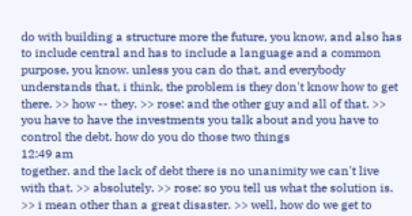do with building a structure more the future, you know, and also has to include central and has to include a language and a common purpose, you know. unless you can do that, and everybody understands that, i think, the problem is they don't know how to get there. >> how -- they. >> rose: and the other guy and all of that. >> you have to have the investments you talk about and you have to control the debt. how do you do those two things
12:49 am
together. and the lack of debt there is no unanimity we can't live with that. >> absolutely. >> rose: so you tell us what the solution is. >> i mean other than a great disaster. >> well, how do we get to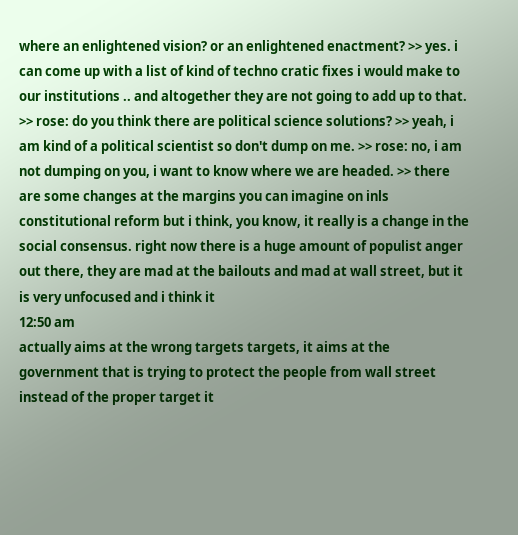where an enlightened vision? or an enlightened enactment? >> yes. i can come up with a list of kind of techno cratic fixes i would make to our institutions .. and altogether they are not going to add up to that. >> rose: do you think there are political science solutions? >> yeah, i am kind of a political scientist so don't dump on me. >> rose: no, i am not dumping on you, i want to know where we are headed. >> there are some changes at the margins you can imagine on inls constitutional reform but i think, you know, it really is a change in the social consensus. right now there is a huge amount of populist anger out there, they are mad at the bailouts and mad at wall street, but it is very unfocused and i think it
12:50 am
actually aims at the wrong targets targets, it aims at the government that is trying to protect the people from wall street instead of the proper target it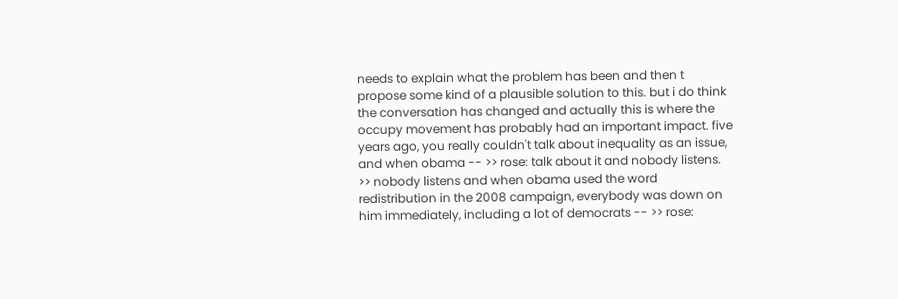needs to explain what the problem has been and then t propose some kind of a plausible solution to this. but i do think the conversation has changed and actually this is where the occupy movement has probably had an important impact. five years ago, you really couldn't talk about inequality as an issue, and when obama -- >> rose: talk about it and nobody listens. >> nobody listens and when obama used the word redistribution in the 2008 campaign, everybody was down on him immediately, including a lot of democrats -- >> rose: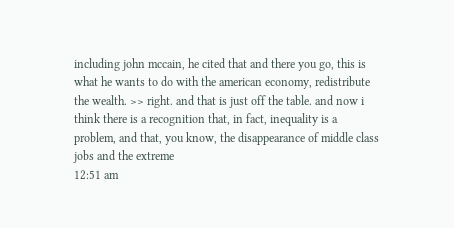including john mccain, he cited that and there you go, this is what he wants to do with the american economy, redistribute the wealth. >> right. and that is just off the table. and now i think there is a recognition that, in fact, inequality is a problem, and that, you know, the disappearance of middle class jobs and the extreme
12:51 am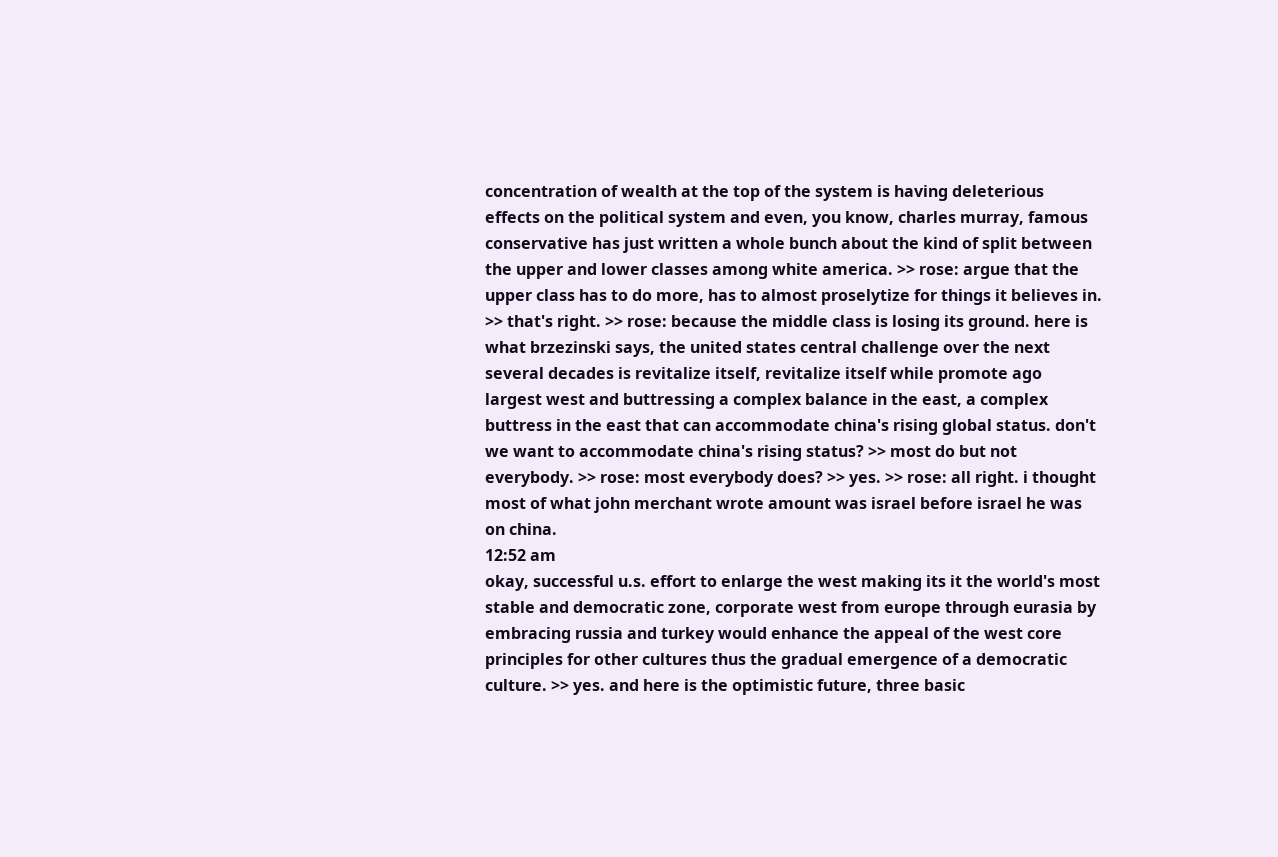concentration of wealth at the top of the system is having deleterious effects on the political system and even, you know, charles murray, famous conservative has just written a whole bunch about the kind of split between the upper and lower classes among white america. >> rose: argue that the upper class has to do more, has to almost proselytize for things it believes in. >> that's right. >> rose: because the middle class is losing its ground. here is what brzezinski says, the united states central challenge over the next several decades is revitalize itself, revitalize itself while promote ago largest west and buttressing a complex balance in the east, a complex buttress in the east that can accommodate china's rising global status. don't we want to accommodate china's rising status? >> most do but not everybody. >> rose: most everybody does? >> yes. >> rose: all right. i thought most of what john merchant wrote amount was israel before israel he was on china.
12:52 am
okay, successful u.s. effort to enlarge the west making its it the world's most stable and democratic zone, corporate west from europe through eurasia by embracing russia and turkey would enhance the appeal of the west core principles for other cultures thus the gradual emergence of a democratic culture. >> yes. and here is the optimistic future, three basic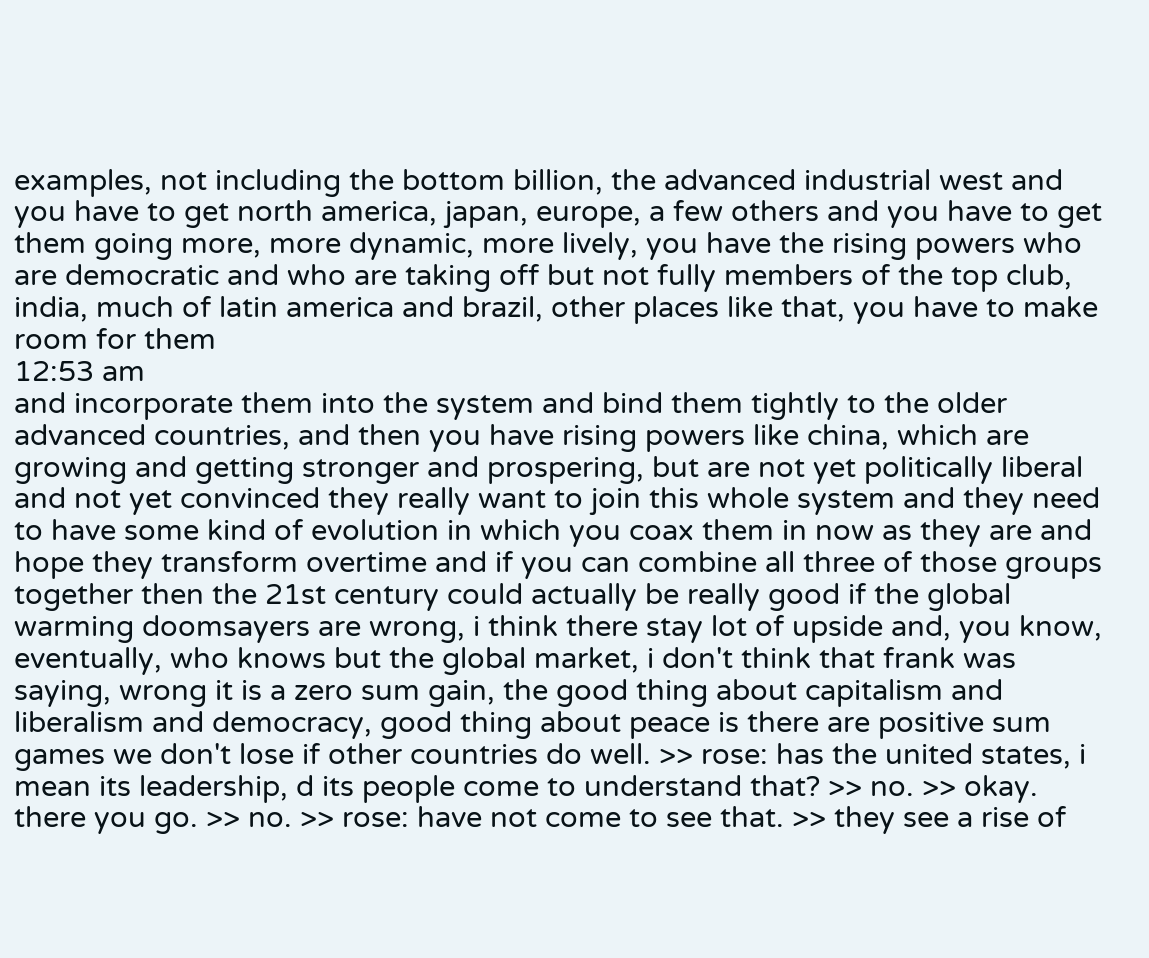examples, not including the bottom billion, the advanced industrial west and you have to get north america, japan, europe, a few others and you have to get them going more, more dynamic, more lively, you have the rising powers who are democratic and who are taking off but not fully members of the top club, india, much of latin america and brazil, other places like that, you have to make room for them
12:53 am
and incorporate them into the system and bind them tightly to the older advanced countries, and then you have rising powers like china, which are growing and getting stronger and prospering, but are not yet politically liberal and not yet convinced they really want to join this whole system and they need to have some kind of evolution in which you coax them in now as they are and hope they transform overtime and if you can combine all three of those groups together then the 21st century could actually be really good if the global warming doomsayers are wrong, i think there stay lot of upside and, you know, eventually, who knows but the global market, i don't think that frank was saying, wrong it is a zero sum gain, the good thing about capitalism and liberalism and democracy, good thing about peace is there are positive sum games we don't lose if other countries do well. >> rose: has the united states, i mean its leadership, d its people come to understand that? >> no. >> okay. there you go. >> no. >> rose: have not come to see that. >> they see a rise of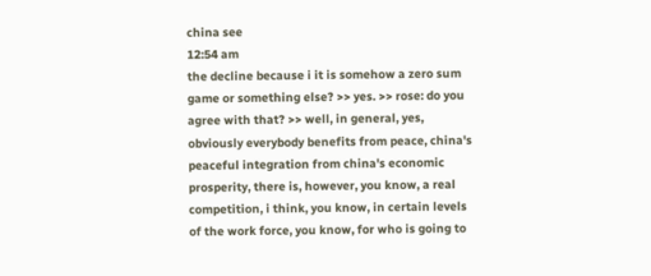china see
12:54 am
the decline because i it is somehow a zero sum game or something else? >> yes. >> rose: do you agree with that? >> well, in general, yes, obviously everybody benefits from peace, china's peaceful integration from china's economic prosperity, there is, however, you know, a real competition, i think, you know, in certain levels of the work force, you know, for who is going to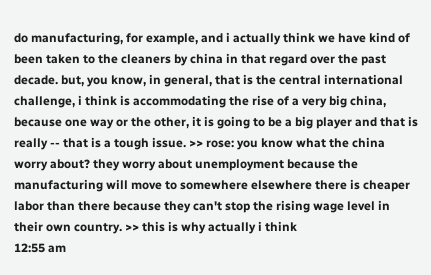do manufacturing, for example, and i actually think we have kind of been taken to the cleaners by china in that regard over the past decade. but, you know, in general, that is the central international challenge, i think is accommodating the rise of a very big china, because one way or the other, it is going to be a big player and that is really -- that is a tough issue. >> rose: you know what the china worry about? they worry about unemployment because the manufacturing will move to somewhere elsewhere there is cheaper labor than there because they can't stop the rising wage level in their own country. >> this is why actually i think
12:55 am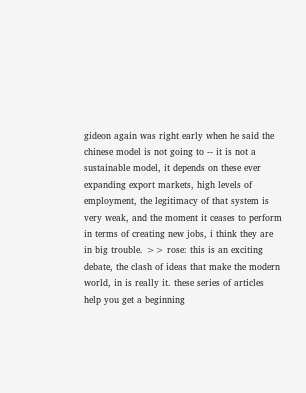gideon again was right early when he said the chinese model is not going to -- it is not a sustainable model, it depends on these ever expanding export markets, high levels of employment, the legitimacy of that system is very weak, and the moment it ceases to perform in terms of creating new jobs, i think they are in big trouble. >> rose: this is an exciting debate, the clash of ideas that make the modern world, in is really it. these series of articles help you get a beginning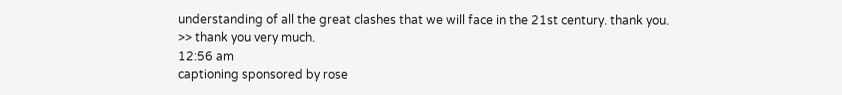understanding of all the great clashes that we will face in the 21st century. thank you. >> thank you very much.
12:56 am
captioning sponsored by rose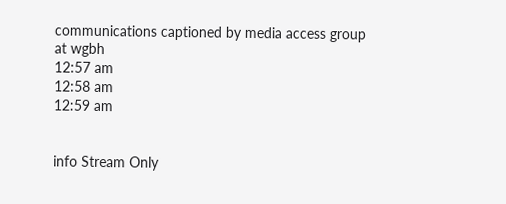communications captioned by media access group at wgbh
12:57 am
12:58 am
12:59 am


info Stream Only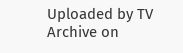Uploaded by TV Archive on